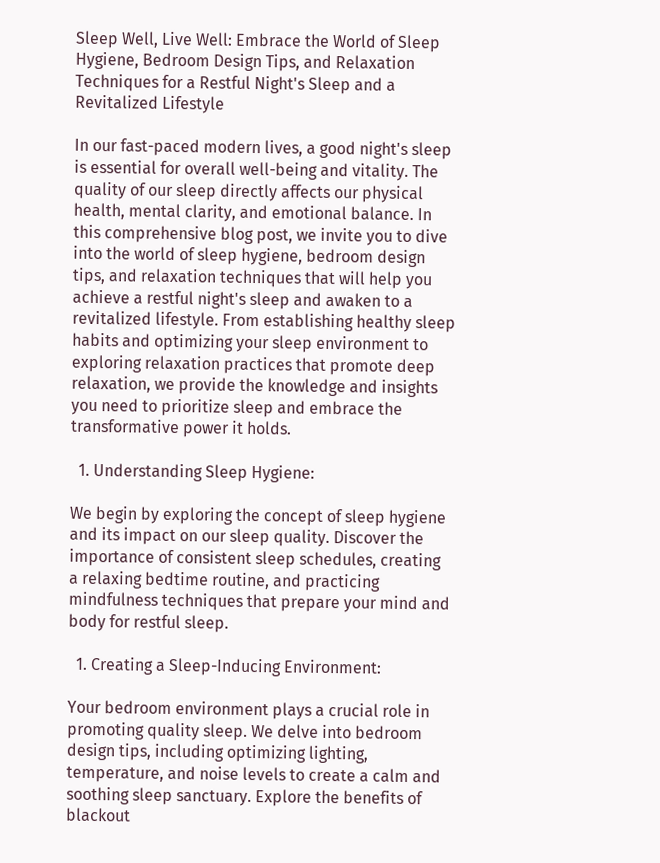Sleep Well, Live Well: Embrace the World of Sleep Hygiene, Bedroom Design Tips, and Relaxation Techniques for a Restful Night's Sleep and a Revitalized Lifestyle

In our fast-paced modern lives, a good night's sleep is essential for overall well-being and vitality. The quality of our sleep directly affects our physical health, mental clarity, and emotional balance. In this comprehensive blog post, we invite you to dive into the world of sleep hygiene, bedroom design tips, and relaxation techniques that will help you achieve a restful night's sleep and awaken to a revitalized lifestyle. From establishing healthy sleep habits and optimizing your sleep environment to exploring relaxation practices that promote deep relaxation, we provide the knowledge and insights you need to prioritize sleep and embrace the transformative power it holds.

  1. Understanding Sleep Hygiene:

We begin by exploring the concept of sleep hygiene and its impact on our sleep quality. Discover the importance of consistent sleep schedules, creating a relaxing bedtime routine, and practicing mindfulness techniques that prepare your mind and body for restful sleep.

  1. Creating a Sleep-Inducing Environment:

Your bedroom environment plays a crucial role in promoting quality sleep. We delve into bedroom design tips, including optimizing lighting, temperature, and noise levels to create a calm and soothing sleep sanctuary. Explore the benefits of blackout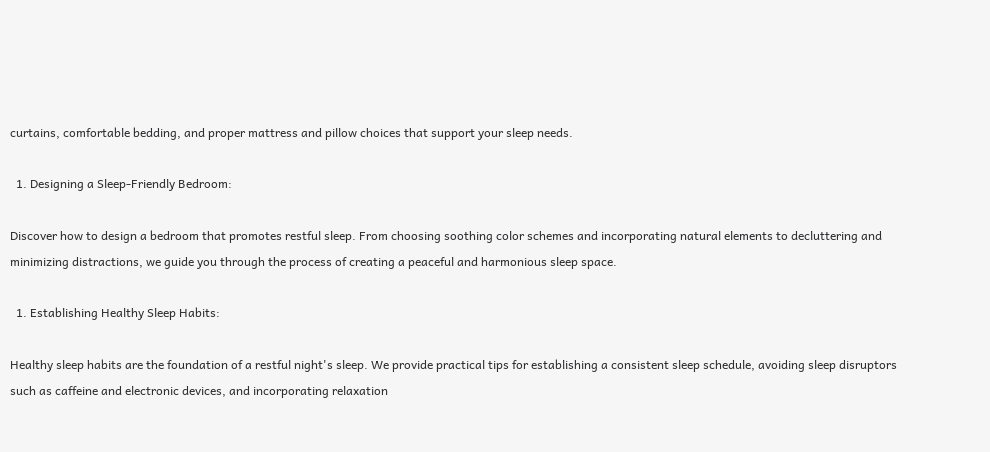curtains, comfortable bedding, and proper mattress and pillow choices that support your sleep needs.

  1. Designing a Sleep-Friendly Bedroom:

Discover how to design a bedroom that promotes restful sleep. From choosing soothing color schemes and incorporating natural elements to decluttering and minimizing distractions, we guide you through the process of creating a peaceful and harmonious sleep space.

  1. Establishing Healthy Sleep Habits:

Healthy sleep habits are the foundation of a restful night's sleep. We provide practical tips for establishing a consistent sleep schedule, avoiding sleep disruptors such as caffeine and electronic devices, and incorporating relaxation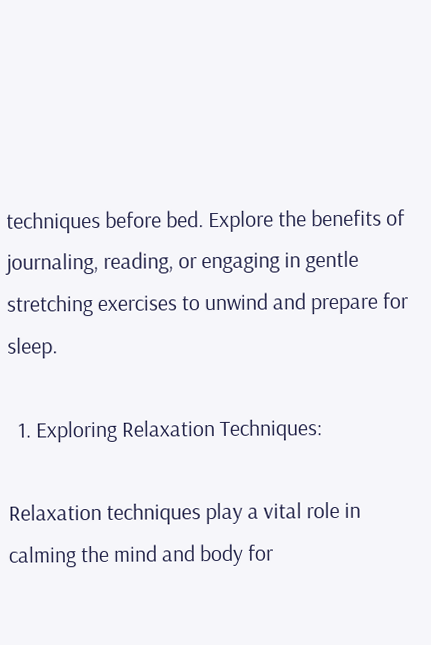techniques before bed. Explore the benefits of journaling, reading, or engaging in gentle stretching exercises to unwind and prepare for sleep.

  1. Exploring Relaxation Techniques:

Relaxation techniques play a vital role in calming the mind and body for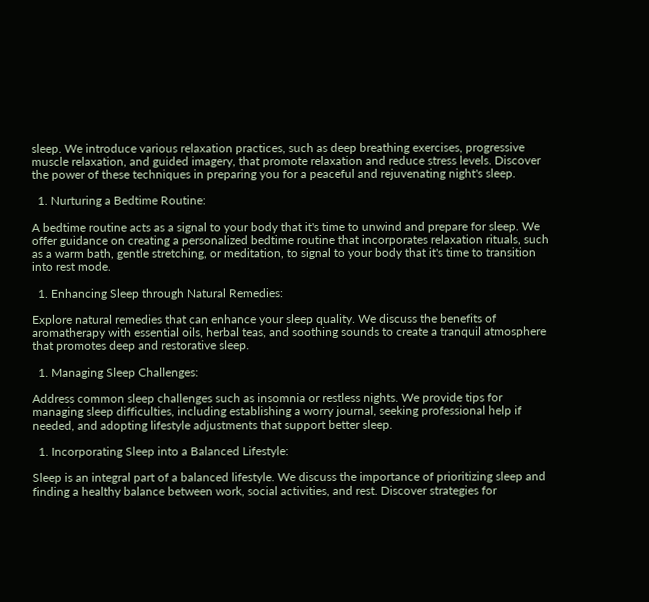sleep. We introduce various relaxation practices, such as deep breathing exercises, progressive muscle relaxation, and guided imagery, that promote relaxation and reduce stress levels. Discover the power of these techniques in preparing you for a peaceful and rejuvenating night's sleep.

  1. Nurturing a Bedtime Routine:

A bedtime routine acts as a signal to your body that it's time to unwind and prepare for sleep. We offer guidance on creating a personalized bedtime routine that incorporates relaxation rituals, such as a warm bath, gentle stretching, or meditation, to signal to your body that it's time to transition into rest mode.

  1. Enhancing Sleep through Natural Remedies:

Explore natural remedies that can enhance your sleep quality. We discuss the benefits of aromatherapy with essential oils, herbal teas, and soothing sounds to create a tranquil atmosphere that promotes deep and restorative sleep.

  1. Managing Sleep Challenges:

Address common sleep challenges such as insomnia or restless nights. We provide tips for managing sleep difficulties, including establishing a worry journal, seeking professional help if needed, and adopting lifestyle adjustments that support better sleep.

  1. Incorporating Sleep into a Balanced Lifestyle:

Sleep is an integral part of a balanced lifestyle. We discuss the importance of prioritizing sleep and finding a healthy balance between work, social activities, and rest. Discover strategies for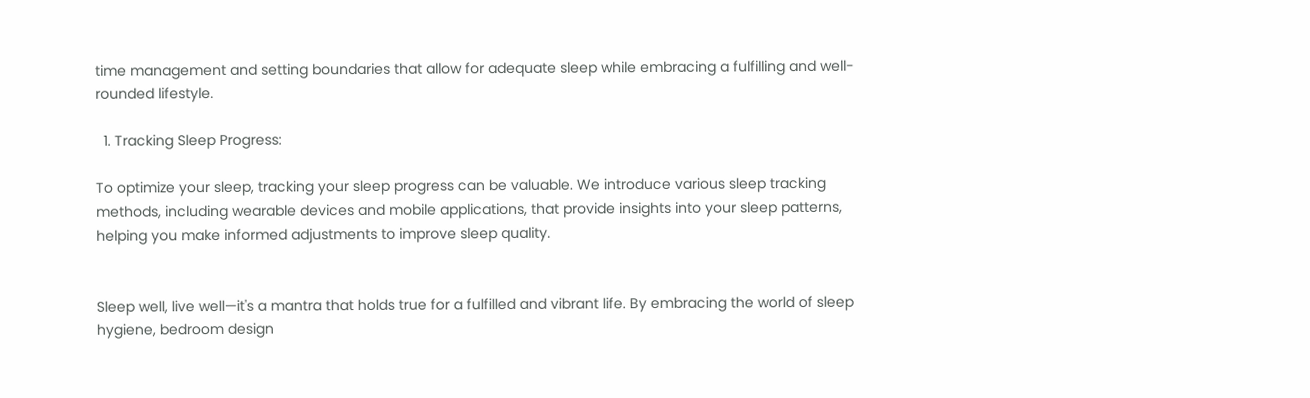time management and setting boundaries that allow for adequate sleep while embracing a fulfilling and well-rounded lifestyle.

  1. Tracking Sleep Progress:

To optimize your sleep, tracking your sleep progress can be valuable. We introduce various sleep tracking methods, including wearable devices and mobile applications, that provide insights into your sleep patterns, helping you make informed adjustments to improve sleep quality.


Sleep well, live well—it's a mantra that holds true for a fulfilled and vibrant life. By embracing the world of sleep hygiene, bedroom design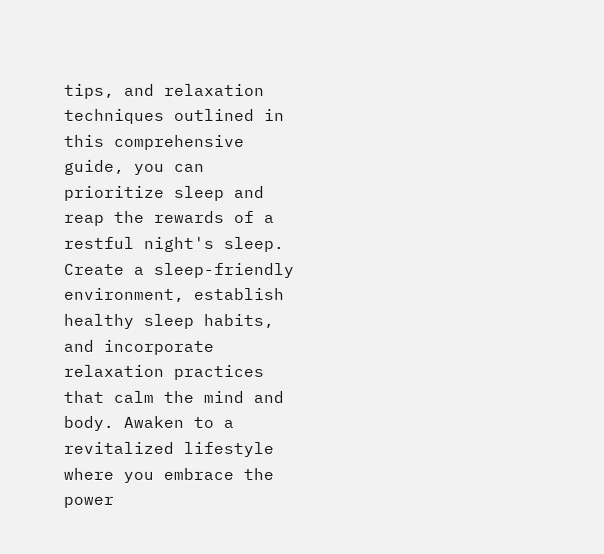tips, and relaxation techniques outlined in this comprehensive guide, you can prioritize sleep and reap the rewards of a restful night's sleep. Create a sleep-friendly environment, establish healthy sleep habits, and incorporate relaxation practices that calm the mind and body. Awaken to a revitalized lifestyle where you embrace the power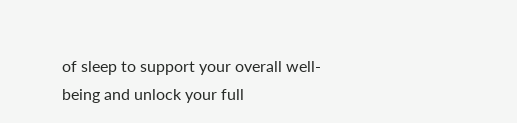of sleep to support your overall well-being and unlock your full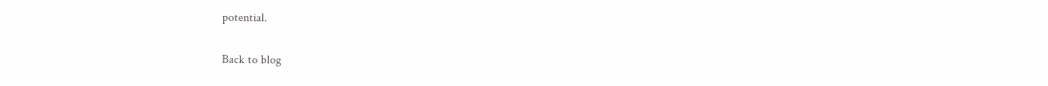potential.

Back to blog